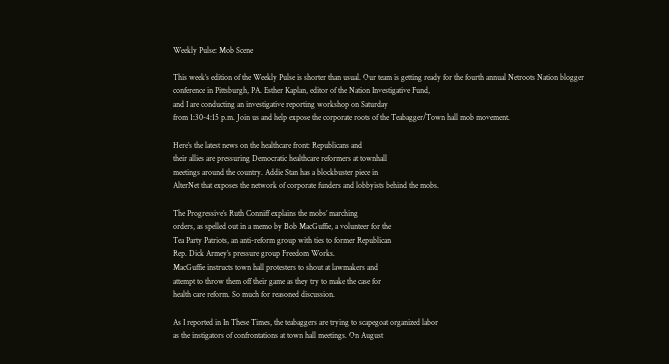Weekly Pulse: Mob Scene

This week’s edition of the Weekly Pulse is shorter than usual. Our team is getting ready for the fourth annual Netroots Nation blogger conference in Pittsburgh, PA. Esther Kaplan, editor of the Nation Investigative Fund,
and I are conducting an investigative reporting workshop on Saturday
from 1:30-4:15 p.m. Join us and help expose the corporate roots of the Teabagger/Town hall mob movement.

Here’s the latest news on the healthcare front: Republicans and
their allies are pressuring Democratic healthcare reformers at townhall
meetings around the country. Addie Stan has a blockbuster piece in
AlterNet that exposes the network of corporate funders and lobbyists behind the mobs.

The Progressive’s Ruth Conniff explains the mobs’ marching
orders, as spelled out in a memo by Bob MacGuffie, a volunteer for the
Tea Party Patriots, an anti-reform group with ties to former Republican
Rep. Dick Armey’s pressure group Freedom Works.
MacGuffie instructs town hall protesters to shout at lawmakers and
attempt to throw them off their game as they try to make the case for
health care reform. So much for reasoned discussion.

As I reported in In These Times, the teabaggers are trying to scapegoat organized labor
as the instigators of confrontations at town hall meetings. On August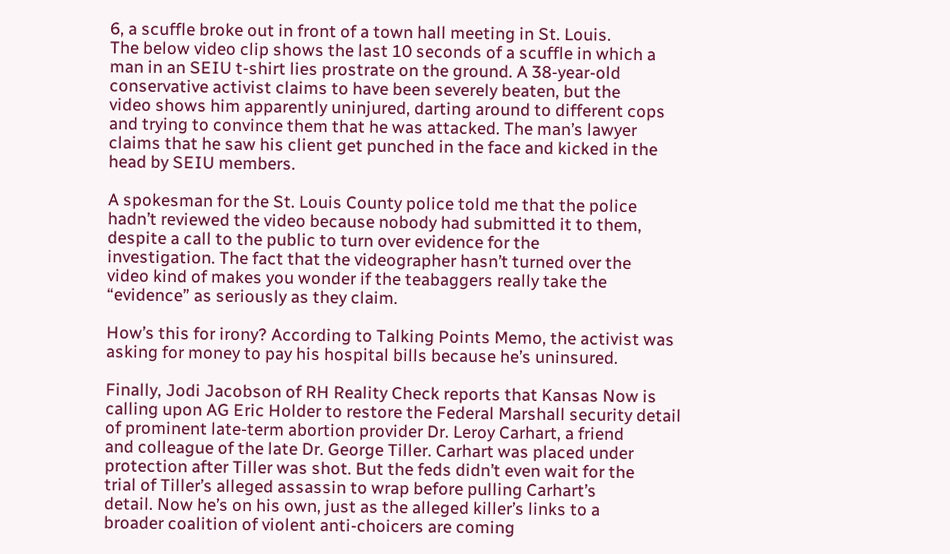6, a scuffle broke out in front of a town hall meeting in St. Louis.
The below video clip shows the last 10 seconds of a scuffle in which a
man in an SEIU t-shirt lies prostrate on the ground. A 38-year-old
conservative activist claims to have been severely beaten, but the
video shows him apparently uninjured, darting around to different cops
and trying to convince them that he was attacked. The man’s lawyer
claims that he saw his client get punched in the face and kicked in the
head by SEIU members.

A spokesman for the St. Louis County police told me that the police
hadn’t reviewed the video because nobody had submitted it to them,
despite a call to the public to turn over evidence for the
investigation. The fact that the videographer hasn’t turned over the
video kind of makes you wonder if the teabaggers really take the
“evidence” as seriously as they claim.

How’s this for irony? According to Talking Points Memo, the activist was asking for money to pay his hospital bills because he’s uninsured.

Finally, Jodi Jacobson of RH Reality Check reports that Kansas Now is calling upon AG Eric Holder to restore the Federal Marshall security detail
of prominent late-term abortion provider Dr. Leroy Carhart, a friend
and colleague of the late Dr. George Tiller. Carhart was placed under
protection after Tiller was shot. But the feds didn’t even wait for the
trial of Tiller’s alleged assassin to wrap before pulling Carhart’s
detail. Now he’s on his own, just as the alleged killer’s links to a
broader coalition of violent anti-choicers are coming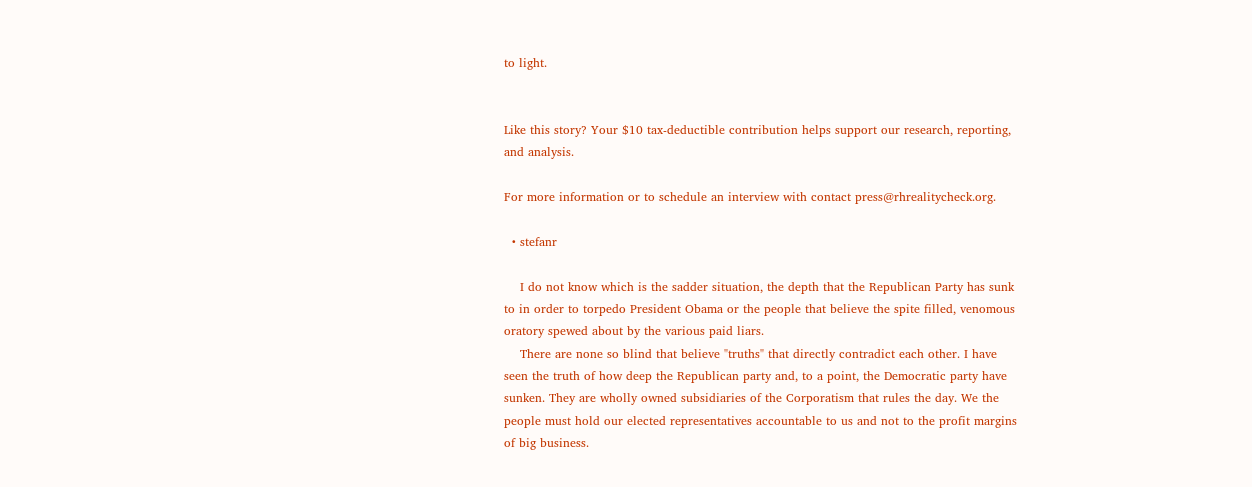to light.


Like this story? Your $10 tax-deductible contribution helps support our research, reporting, and analysis.

For more information or to schedule an interview with contact press@rhrealitycheck.org.

  • stefanr

    I do not know which is the sadder situation, the depth that the Republican Party has sunk to in order to torpedo President Obama or the people that believe the spite filled, venomous oratory spewed about by the various paid liars.
    There are none so blind that believe "truths" that directly contradict each other. I have seen the truth of how deep the Republican party and, to a point, the Democratic party have sunken. They are wholly owned subsidiaries of the Corporatism that rules the day. We the people must hold our elected representatives accountable to us and not to the profit margins of big business.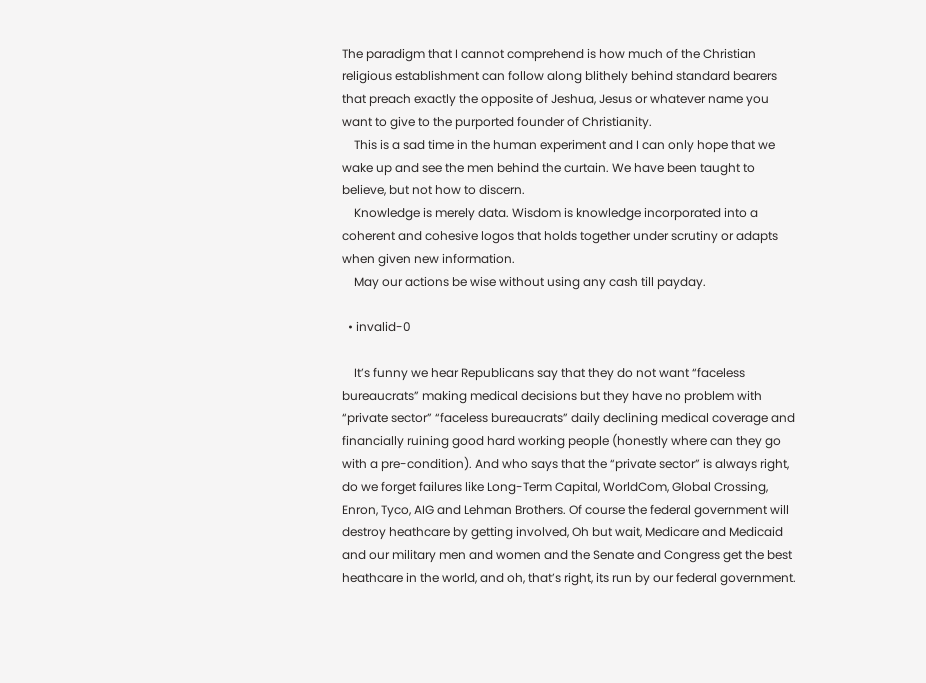The paradigm that I cannot comprehend is how much of the Christian religious establishment can follow along blithely behind standard bearers that preach exactly the opposite of Jeshua, Jesus or whatever name you want to give to the purported founder of Christianity.
    This is a sad time in the human experiment and I can only hope that we wake up and see the men behind the curtain. We have been taught to believe, but not how to discern.
    Knowledge is merely data. Wisdom is knowledge incorporated into a coherent and cohesive logos that holds together under scrutiny or adapts when given new information.
    May our actions be wise without using any cash till payday.

  • invalid-0

    It’s funny we hear Republicans say that they do not want “faceless bureaucrats” making medical decisions but they have no problem with “private sector” “faceless bureaucrats” daily declining medical coverage and financially ruining good hard working people (honestly where can they go with a pre-condition). And who says that the “private sector” is always right, do we forget failures like Long-Term Capital, WorldCom, Global Crossing, Enron, Tyco, AIG and Lehman Brothers. Of course the federal government will destroy heathcare by getting involved, Oh but wait, Medicare and Medicaid and our military men and women and the Senate and Congress get the best heathcare in the world, and oh, that’s right, its run by our federal government.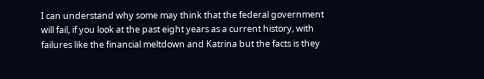I can understand why some may think that the federal government will fail, if you look at the past eight years as a current history, with failures like the financial meltdown and Katrina but the facts is they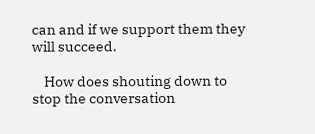can and if we support them they will succeed.

    How does shouting down to stop the conversation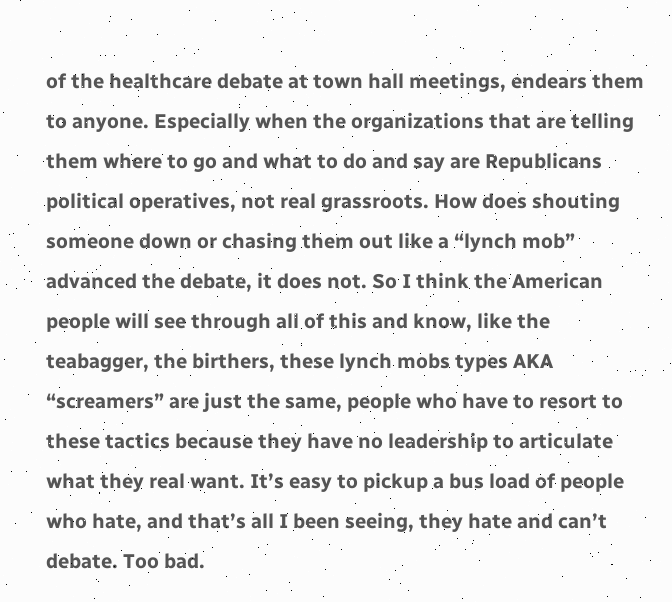of the healthcare debate at town hall meetings, endears them to anyone. Especially when the organizations that are telling them where to go and what to do and say are Republicans political operatives, not real grassroots. How does shouting someone down or chasing them out like a “lynch mob” advanced the debate, it does not. So I think the American people will see through all of this and know, like the teabagger, the birthers, these lynch mobs types AKA “screamers” are just the same, people who have to resort to these tactics because they have no leadership to articulate what they real want. It’s easy to pickup a bus load of people who hate, and that’s all I been seeing, they hate and can’t debate. Too bad.